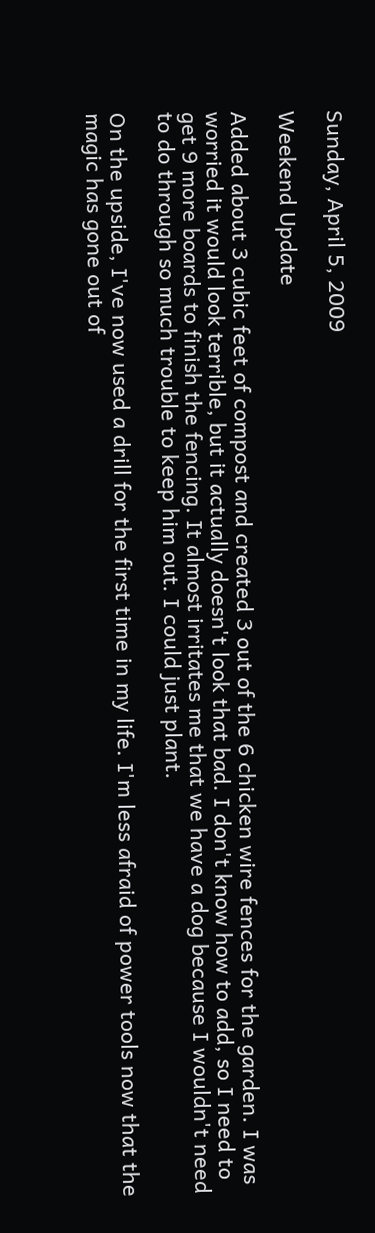Sunday, April 5, 2009

Weekend Update

Added about 3 cubic feet of compost and created 3 out of the 6 chicken wire fences for the garden. I was worried it would look terrible, but it actually doesn't look that bad. I don't know how to add, so I need to get 9 more boards to finish the fencing. It almost irritates me that we have a dog because I wouldn't need to do through so much trouble to keep him out. I could just plant.

On the upside, I've now used a drill for the first time in my life. I'm less afraid of power tools now that the magic has gone out of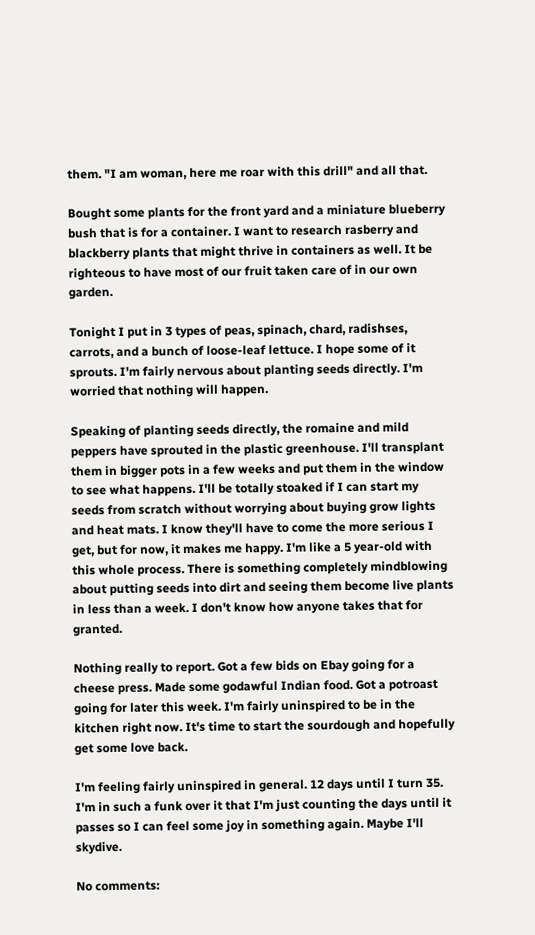them. "I am woman, here me roar with this drill" and all that.

Bought some plants for the front yard and a miniature blueberry bush that is for a container. I want to research rasberry and blackberry plants that might thrive in containers as well. It be righteous to have most of our fruit taken care of in our own garden.

Tonight I put in 3 types of peas, spinach, chard, radishses, carrots, and a bunch of loose-leaf lettuce. I hope some of it sprouts. I'm fairly nervous about planting seeds directly. I'm worried that nothing will happen.

Speaking of planting seeds directly, the romaine and mild peppers have sprouted in the plastic greenhouse. I'll transplant them in bigger pots in a few weeks and put them in the window to see what happens. I'll be totally stoaked if I can start my seeds from scratch without worrying about buying grow lights and heat mats. I know they'll have to come the more serious I get, but for now, it makes me happy. I'm like a 5 year-old with this whole process. There is something completely mindblowing about putting seeds into dirt and seeing them become live plants in less than a week. I don't know how anyone takes that for granted.

Nothing really to report. Got a few bids on Ebay going for a cheese press. Made some godawful Indian food. Got a potroast going for later this week. I'm fairly uninspired to be in the kitchen right now. It's time to start the sourdough and hopefully get some love back.

I'm feeling fairly uninspired in general. 12 days until I turn 35. I'm in such a funk over it that I'm just counting the days until it passes so I can feel some joy in something again. Maybe I'll skydive.

No comments: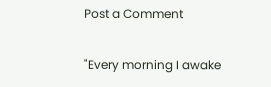Post a Comment

"Every morning I awake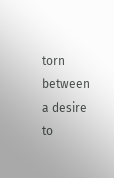torn between a desire to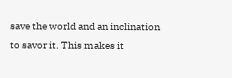save the world and an inclination to savor it. This makes it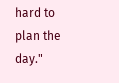hard to plan the day."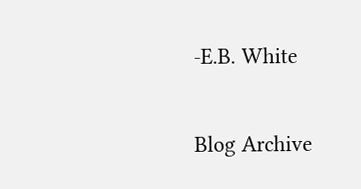-E.B. White

Blog Archive